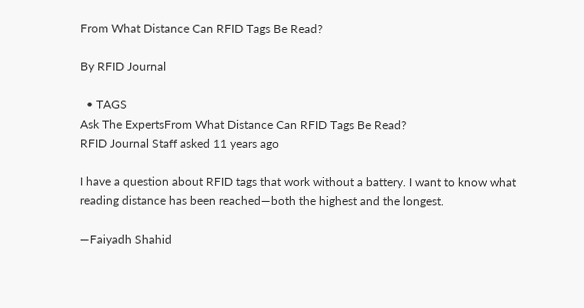From What Distance Can RFID Tags Be Read?

By RFID Journal

  • TAGS
Ask The ExpertsFrom What Distance Can RFID Tags Be Read?
RFID Journal Staff asked 11 years ago

I have a question about RFID tags that work without a battery. I want to know what reading distance has been reached—both the highest and the longest.

—Faiyadh Shahid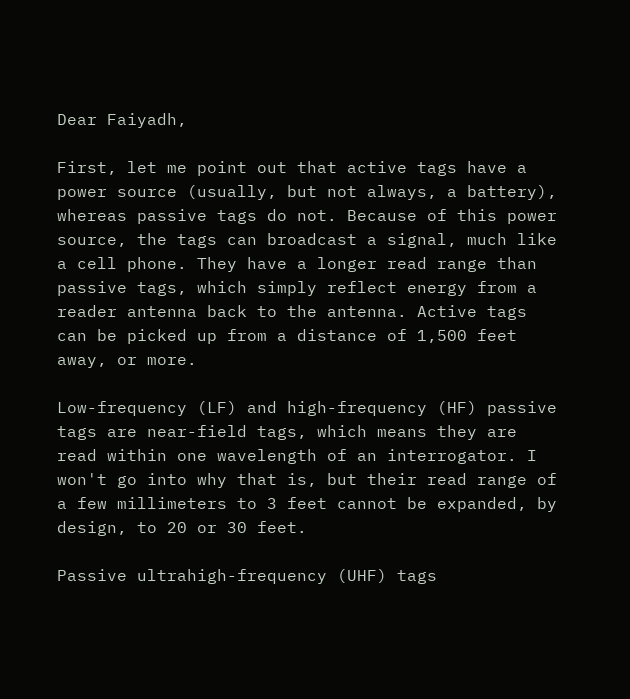Dear Faiyadh,

First, let me point out that active tags have a power source (usually, but not always, a battery), whereas passive tags do not. Because of this power source, the tags can broadcast a signal, much like a cell phone. They have a longer read range than passive tags, which simply reflect energy from a reader antenna back to the antenna. Active tags can be picked up from a distance of 1,500 feet away, or more.

Low-frequency (LF) and high-frequency (HF) passive tags are near-field tags, which means they are read within one wavelength of an interrogator. I won't go into why that is, but their read range of a few millimeters to 3 feet cannot be expanded, by design, to 20 or 30 feet.

Passive ultrahigh-frequency (UHF) tags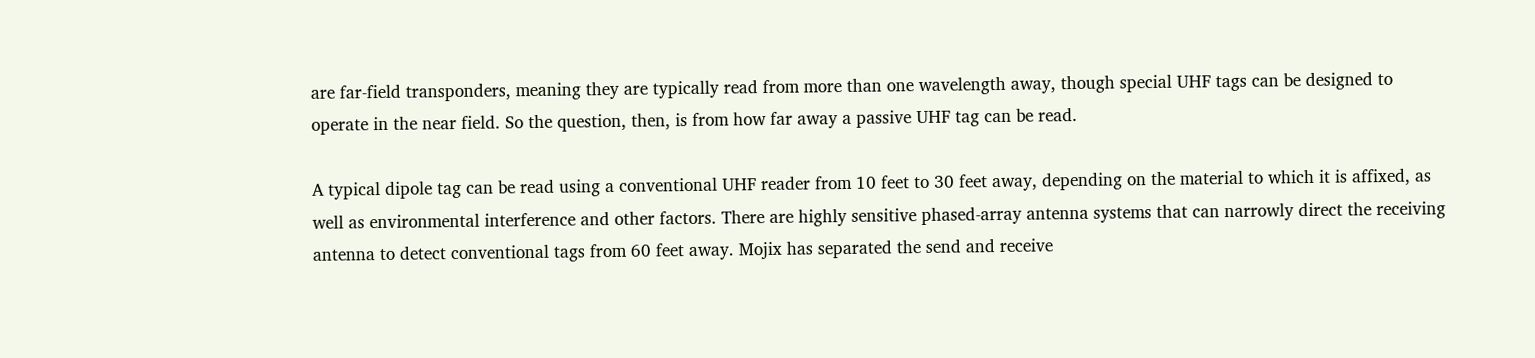are far-field transponders, meaning they are typically read from more than one wavelength away, though special UHF tags can be designed to operate in the near field. So the question, then, is from how far away a passive UHF tag can be read.

A typical dipole tag can be read using a conventional UHF reader from 10 feet to 30 feet away, depending on the material to which it is affixed, as well as environmental interference and other factors. There are highly sensitive phased-array antenna systems that can narrowly direct the receiving antenna to detect conventional tags from 60 feet away. Mojix has separated the send and receive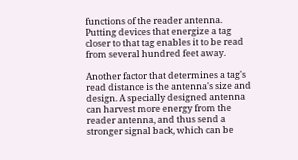functions of the reader antenna. Putting devices that energize a tag closer to that tag enables it to be read from several hundred feet away.

Another factor that determines a tag's read distance is the antenna's size and design. A specially designed antenna can harvest more energy from the reader antenna, and thus send a stronger signal back, which can be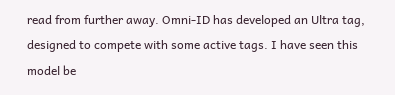read from further away. Omni-ID has developed an Ultra tag, designed to compete with some active tags. I have seen this model be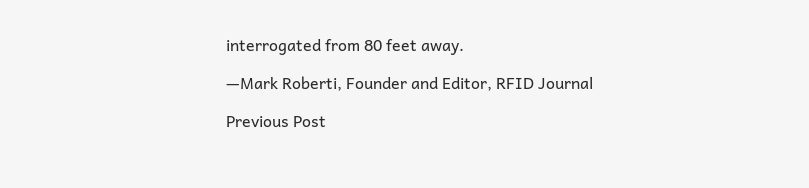interrogated from 80 feet away.

—Mark Roberti, Founder and Editor, RFID Journal

Previous Post